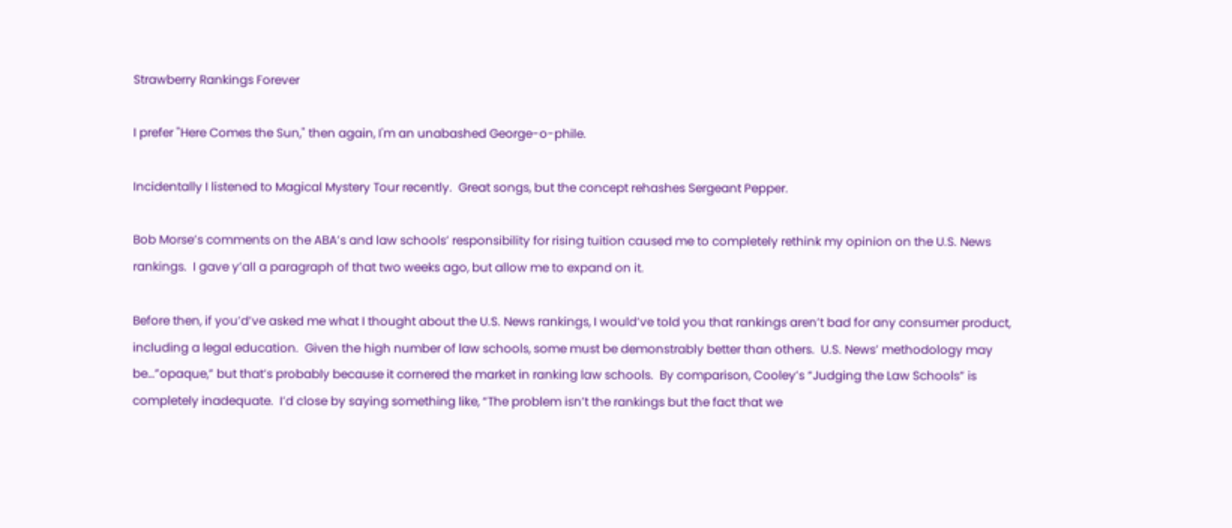Strawberry Rankings Forever

I prefer "Here Comes the Sun," then again, I'm an unabashed George-o-phile.

Incidentally I listened to Magical Mystery Tour recently.  Great songs, but the concept rehashes Sergeant Pepper.

Bob Morse’s comments on the ABA’s and law schools’ responsibility for rising tuition caused me to completely rethink my opinion on the U.S. News rankings.  I gave y’all a paragraph of that two weeks ago, but allow me to expand on it.

Before then, if you’d’ve asked me what I thought about the U.S. News rankings, I would’ve told you that rankings aren’t bad for any consumer product, including a legal education.  Given the high number of law schools, some must be demonstrably better than others.  U.S. News’ methodology may be…”opaque,” but that’s probably because it cornered the market in ranking law schools.  By comparison, Cooley’s “Judging the Law Schools” is completely inadequate.  I’d close by saying something like, “The problem isn’t the rankings but the fact that we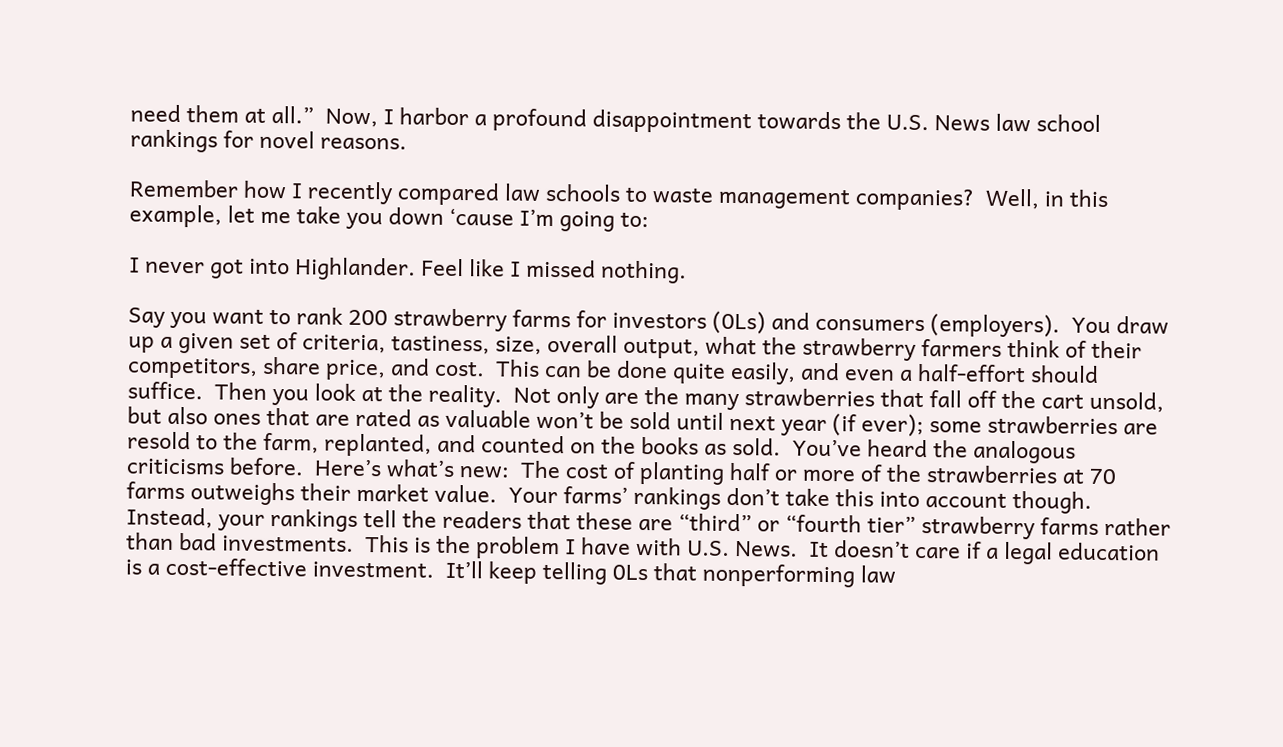need them at all.”  Now, I harbor a profound disappointment towards the U.S. News law school rankings for novel reasons.

Remember how I recently compared law schools to waste management companies?  Well, in this example, let me take you down ‘cause I’m going to:

I never got into Highlander. Feel like I missed nothing.

Say you want to rank 200 strawberry farms for investors (0Ls) and consumers (employers).  You draw up a given set of criteria, tastiness, size, overall output, what the strawberry farmers think of their competitors, share price, and cost.  This can be done quite easily, and even a half-effort should suffice.  Then you look at the reality.  Not only are the many strawberries that fall off the cart unsold, but also ones that are rated as valuable won’t be sold until next year (if ever); some strawberries are resold to the farm, replanted, and counted on the books as sold.  You’ve heard the analogous criticisms before.  Here’s what’s new:  The cost of planting half or more of the strawberries at 70 farms outweighs their market value.  Your farms’ rankings don’t take this into account though.  Instead, your rankings tell the readers that these are “third” or “fourth tier” strawberry farms rather than bad investments.  This is the problem I have with U.S. News.  It doesn’t care if a legal education is a cost-effective investment.  It’ll keep telling 0Ls that nonperforming law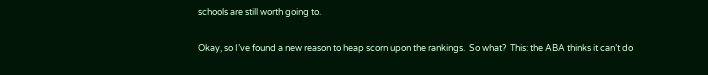schools are still worth going to.

Okay, so I’ve found a new reason to heap scorn upon the rankings.  So what?  This: the ABA thinks it can’t do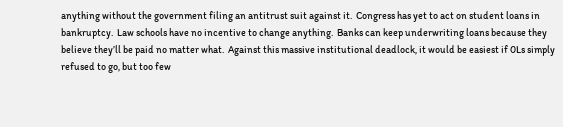anything without the government filing an antitrust suit against it.  Congress has yet to act on student loans in bankruptcy.  Law schools have no incentive to change anything.  Banks can keep underwriting loans because they believe they’ll be paid no matter what.  Against this massive institutional deadlock, it would be easiest if 0Ls simply refused to go, but too few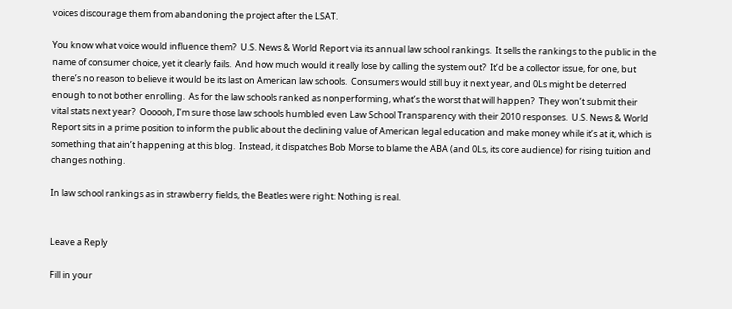voices discourage them from abandoning the project after the LSAT.

You know what voice would influence them?  U.S. News & World Report via its annual law school rankings.  It sells the rankings to the public in the name of consumer choice, yet it clearly fails.  And how much would it really lose by calling the system out?  It’d be a collector issue, for one, but there’s no reason to believe it would be its last on American law schools.  Consumers would still buy it next year, and 0Ls might be deterred enough to not bother enrolling.  As for the law schools ranked as nonperforming, what’s the worst that will happen?  They won’t submit their vital stats next year?  Oooooh, I’m sure those law schools humbled even Law School Transparency with their 2010 responses.  U.S. News & World Report sits in a prime position to inform the public about the declining value of American legal education and make money while it’s at it, which is something that ain’t happening at this blog.  Instead, it dispatches Bob Morse to blame the ABA (and 0Ls, its core audience) for rising tuition and changes nothing.

In law school rankings as in strawberry fields, the Beatles were right: Nothing is real.


Leave a Reply

Fill in your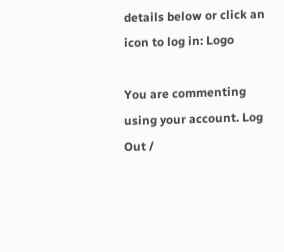details below or click an icon to log in: Logo

You are commenting using your account. Log Out /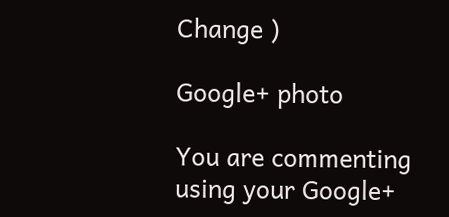Change )

Google+ photo

You are commenting using your Google+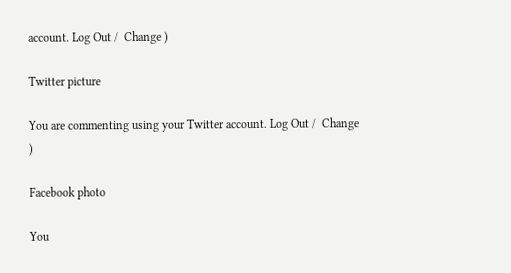account. Log Out /  Change )

Twitter picture

You are commenting using your Twitter account. Log Out /  Change )

Facebook photo

You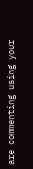are commenting using your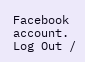Facebook account. Log Out /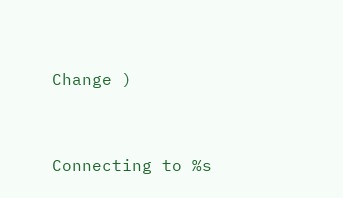Change )


Connecting to %s